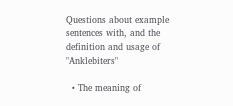Questions about example sentences with, and the definition and usage of "Anklebiters"

  • The meaning of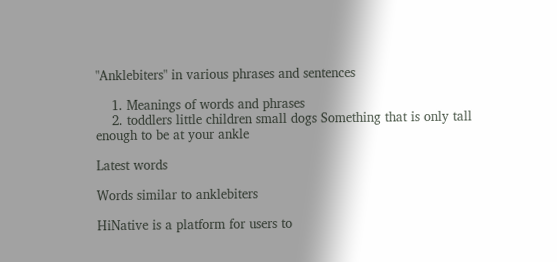"Anklebiters" in various phrases and sentences

    1. Meanings of words and phrases
    2. toddlers little children small dogs Something that is only tall enough to be at your ankle

Latest words

Words similar to anklebiters

HiNative is a platform for users to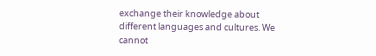exchange their knowledge about different languages and cultures. We cannot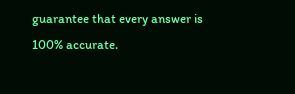guarantee that every answer is 100% accurate.